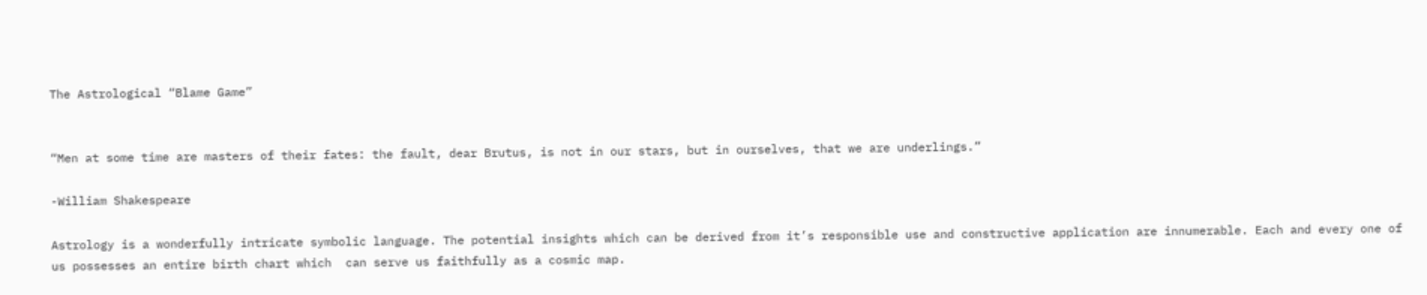The Astrological “Blame Game”


“Men at some time are masters of their fates: the fault, dear Brutus, is not in our stars, but in ourselves, that we are underlings.”

-William Shakespeare

Astrology is a wonderfully intricate symbolic language. The potential insights which can be derived from it’s responsible use and constructive application are innumerable. Each and every one of us possesses an entire birth chart which  can serve us faithfully as a cosmic map.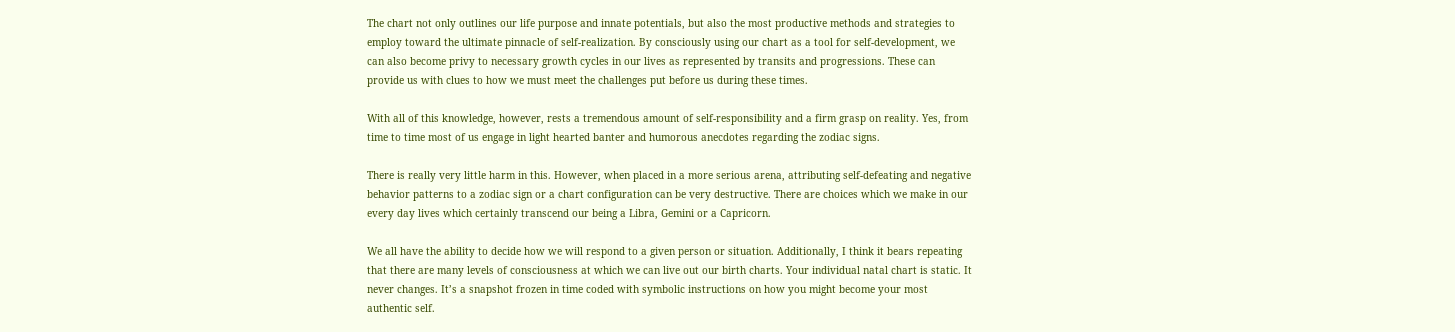The chart not only outlines our life purpose and innate potentials, but also the most productive methods and strategies to employ toward the ultimate pinnacle of self-realization. By consciously using our chart as a tool for self-development, we can also become privy to necessary growth cycles in our lives as represented by transits and progressions. These can provide us with clues to how we must meet the challenges put before us during these times.

With all of this knowledge, however, rests a tremendous amount of self-responsibility and a firm grasp on reality. Yes, from time to time most of us engage in light hearted banter and humorous anecdotes regarding the zodiac signs.

There is really very little harm in this. However, when placed in a more serious arena, attributing self-defeating and negative behavior patterns to a zodiac sign or a chart configuration can be very destructive. There are choices which we make in our every day lives which certainly transcend our being a Libra, Gemini or a Capricorn.

We all have the ability to decide how we will respond to a given person or situation. Additionally, I think it bears repeating that there are many levels of consciousness at which we can live out our birth charts. Your individual natal chart is static. It never changes. It’s a snapshot frozen in time coded with symbolic instructions on how you might become your most authentic self.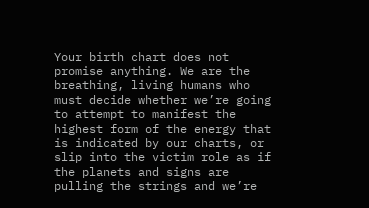Your birth chart does not promise anything. We are the breathing, living humans who must decide whether we’re going to attempt to manifest the highest form of the energy that is indicated by our charts, or slip into the victim role as if the planets and signs are pulling the strings and we’re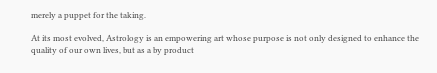merely a puppet for the taking.

At its most evolved, Astrology is an empowering art whose purpose is not only designed to enhance the quality of our own lives, but as a by product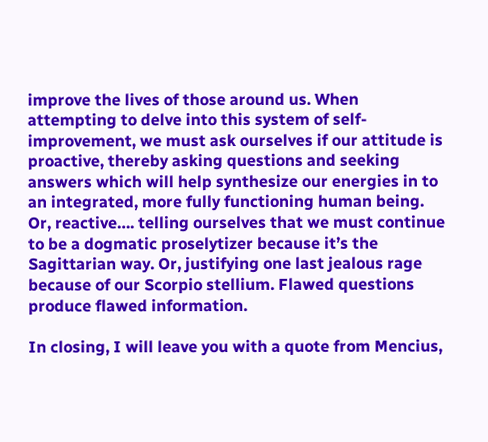improve the lives of those around us. When attempting to delve into this system of self-improvement, we must ask ourselves if our attitude is proactive, thereby asking questions and seeking answers which will help synthesize our energies in to an integrated, more fully functioning human being. Or, reactive…. telling ourselves that we must continue to be a dogmatic proselytizer because it’s the Sagittarian way. Or, justifying one last jealous rage because of our Scorpio stellium. Flawed questions produce flawed information.

In closing, I will leave you with a quote from Mencius,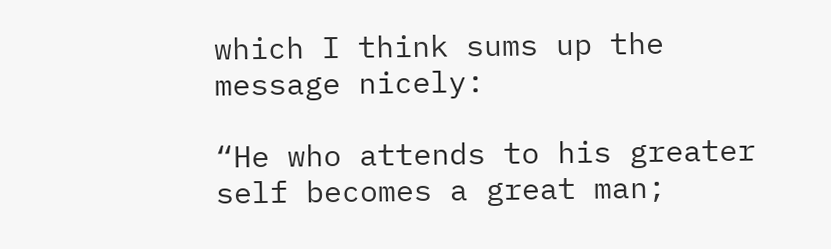which I think sums up the message nicely:

“He who attends to his greater self becomes a great man;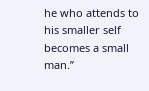he who attends to his smaller self becomes a small man.”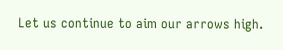Let us continue to aim our arrows high.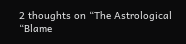2 thoughts on “The Astrological “Blame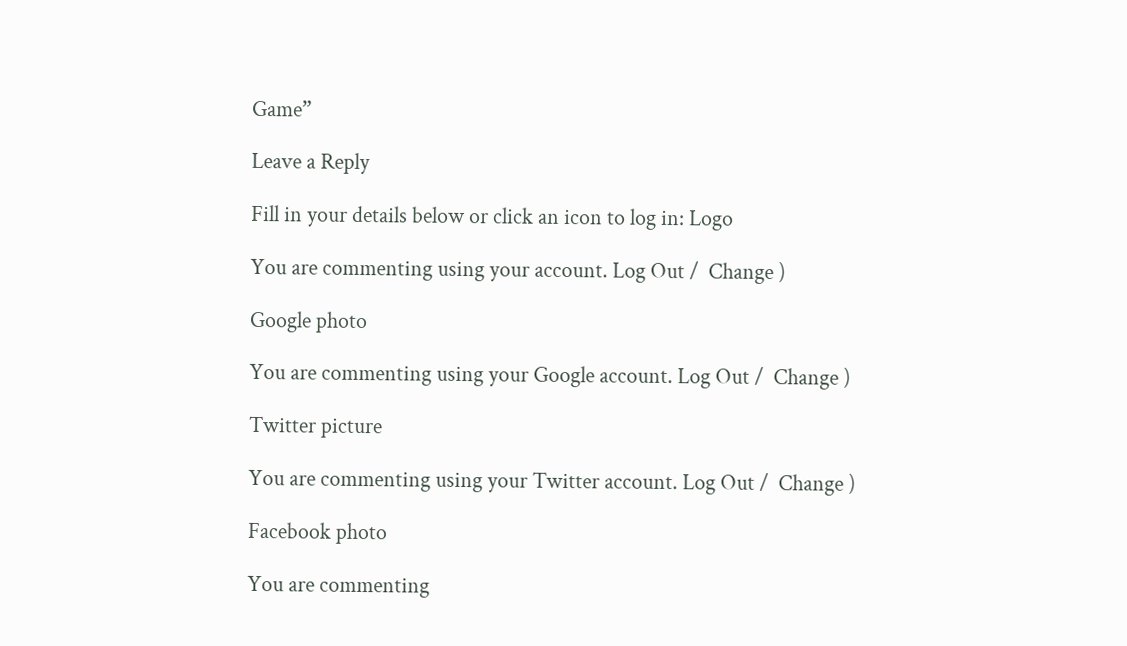Game”

Leave a Reply

Fill in your details below or click an icon to log in: Logo

You are commenting using your account. Log Out /  Change )

Google photo

You are commenting using your Google account. Log Out /  Change )

Twitter picture

You are commenting using your Twitter account. Log Out /  Change )

Facebook photo

You are commenting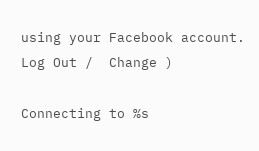using your Facebook account. Log Out /  Change )

Connecting to %s